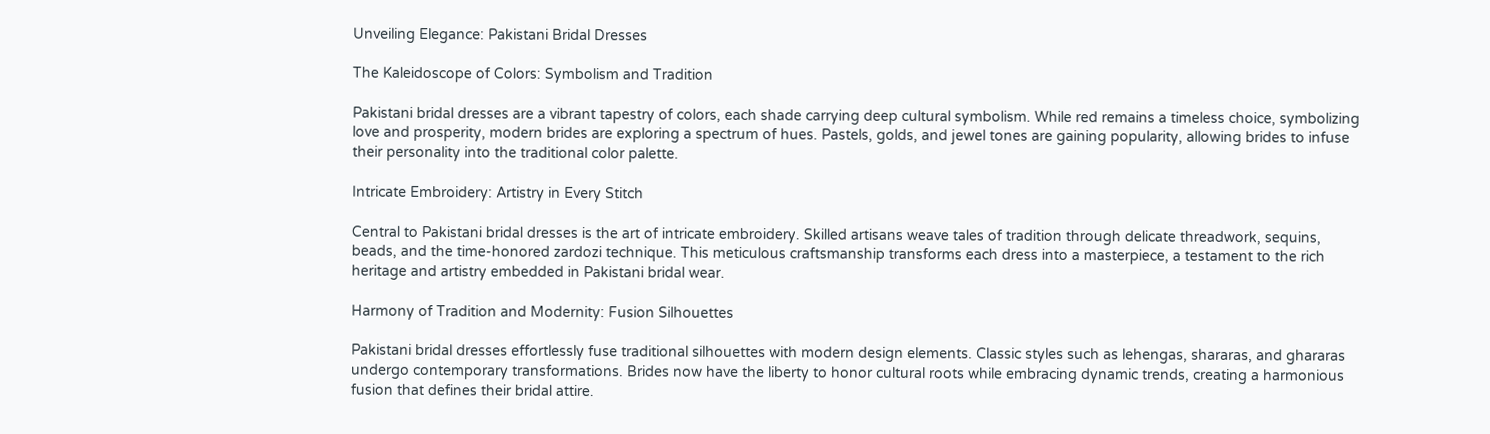Unveiling Elegance: Pakistani Bridal Dresses

The Kaleidoscope of Colors: Symbolism and Tradition

Pakistani bridal dresses are a vibrant tapestry of colors, each shade carrying deep cultural symbolism. While red remains a timeless choice, symbolizing love and prosperity, modern brides are exploring a spectrum of hues. Pastels, golds, and jewel tones are gaining popularity, allowing brides to infuse their personality into the traditional color palette.

Intricate Embroidery: Artistry in Every Stitch

Central to Pakistani bridal dresses is the art of intricate embroidery. Skilled artisans weave tales of tradition through delicate threadwork, sequins, beads, and the time-honored zardozi technique. This meticulous craftsmanship transforms each dress into a masterpiece, a testament to the rich heritage and artistry embedded in Pakistani bridal wear.

Harmony of Tradition and Modernity: Fusion Silhouettes

Pakistani bridal dresses effortlessly fuse traditional silhouettes with modern design elements. Classic styles such as lehengas, shararas, and ghararas undergo contemporary transformations. Brides now have the liberty to honor cultural roots while embracing dynamic trends, creating a harmonious fusion that defines their bridal attire.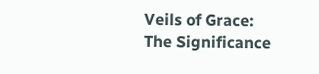Veils of Grace: The Significance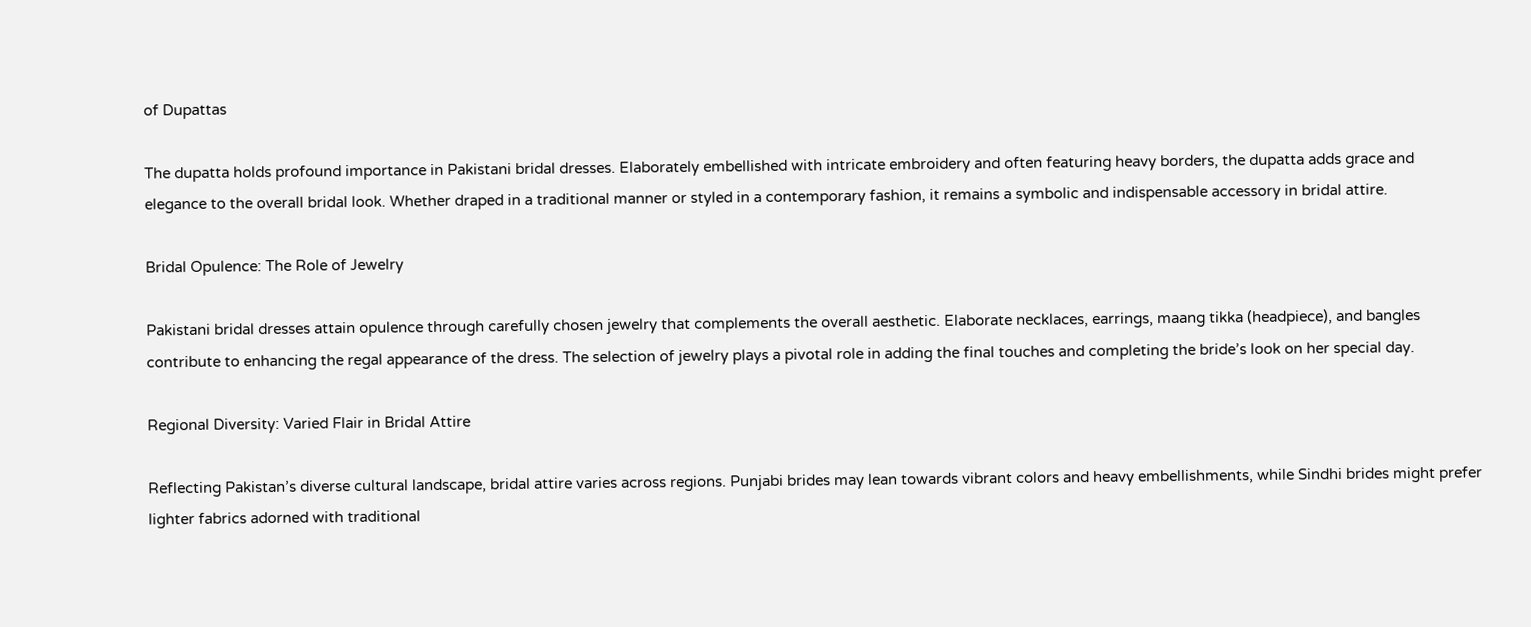of Dupattas

The dupatta holds profound importance in Pakistani bridal dresses. Elaborately embellished with intricate embroidery and often featuring heavy borders, the dupatta adds grace and elegance to the overall bridal look. Whether draped in a traditional manner or styled in a contemporary fashion, it remains a symbolic and indispensable accessory in bridal attire.

Bridal Opulence: The Role of Jewelry

Pakistani bridal dresses attain opulence through carefully chosen jewelry that complements the overall aesthetic. Elaborate necklaces, earrings, maang tikka (headpiece), and bangles contribute to enhancing the regal appearance of the dress. The selection of jewelry plays a pivotal role in adding the final touches and completing the bride’s look on her special day.

Regional Diversity: Varied Flair in Bridal Attire

Reflecting Pakistan’s diverse cultural landscape, bridal attire varies across regions. Punjabi brides may lean towards vibrant colors and heavy embellishments, while Sindhi brides might prefer lighter fabrics adorned with traditional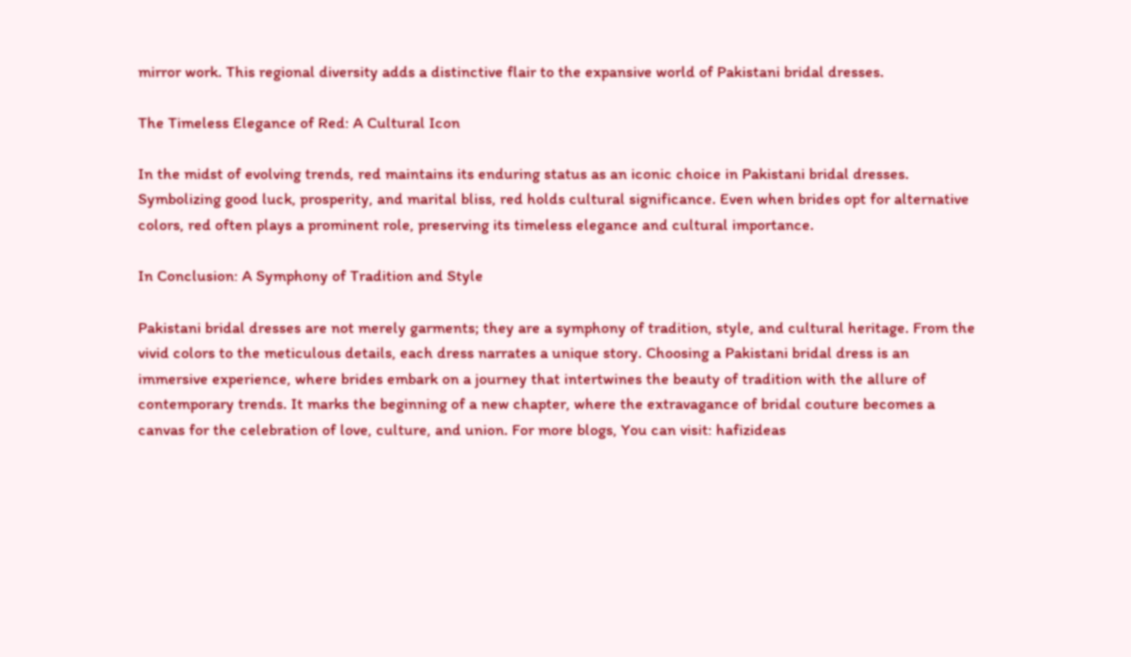mirror work. This regional diversity adds a distinctive flair to the expansive world of Pakistani bridal dresses.

The Timeless Elegance of Red: A Cultural Icon

In the midst of evolving trends, red maintains its enduring status as an iconic choice in Pakistani bridal dresses. Symbolizing good luck, prosperity, and marital bliss, red holds cultural significance. Even when brides opt for alternative colors, red often plays a prominent role, preserving its timeless elegance and cultural importance.

In Conclusion: A Symphony of Tradition and Style

Pakistani bridal dresses are not merely garments; they are a symphony of tradition, style, and cultural heritage. From the vivid colors to the meticulous details, each dress narrates a unique story. Choosing a Pakistani bridal dress is an immersive experience, where brides embark on a journey that intertwines the beauty of tradition with the allure of contemporary trends. It marks the beginning of a new chapter, where the extravagance of bridal couture becomes a canvas for the celebration of love, culture, and union. For more blogs, You can visit: hafizideas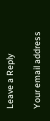Leave a Reply

Your email address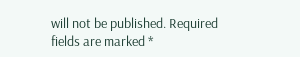will not be published. Required fields are marked *